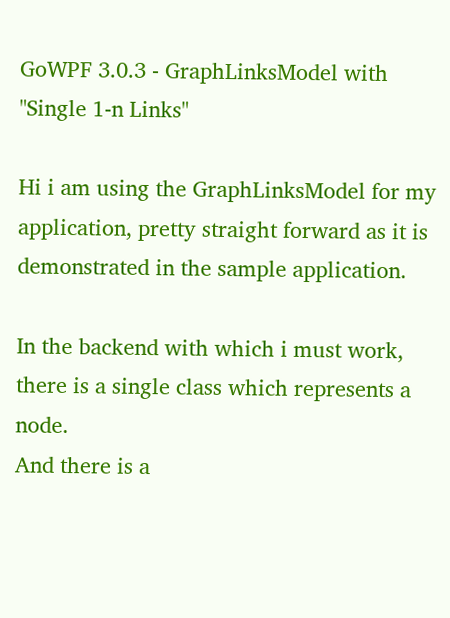GoWPF 3.0.3 - GraphLinksModel with "Single 1-n Links"

Hi i am using the GraphLinksModel for my application, pretty straight forward as it is demonstrated in the sample application.

In the backend with which i must work, there is a single class which represents a node.
And there is a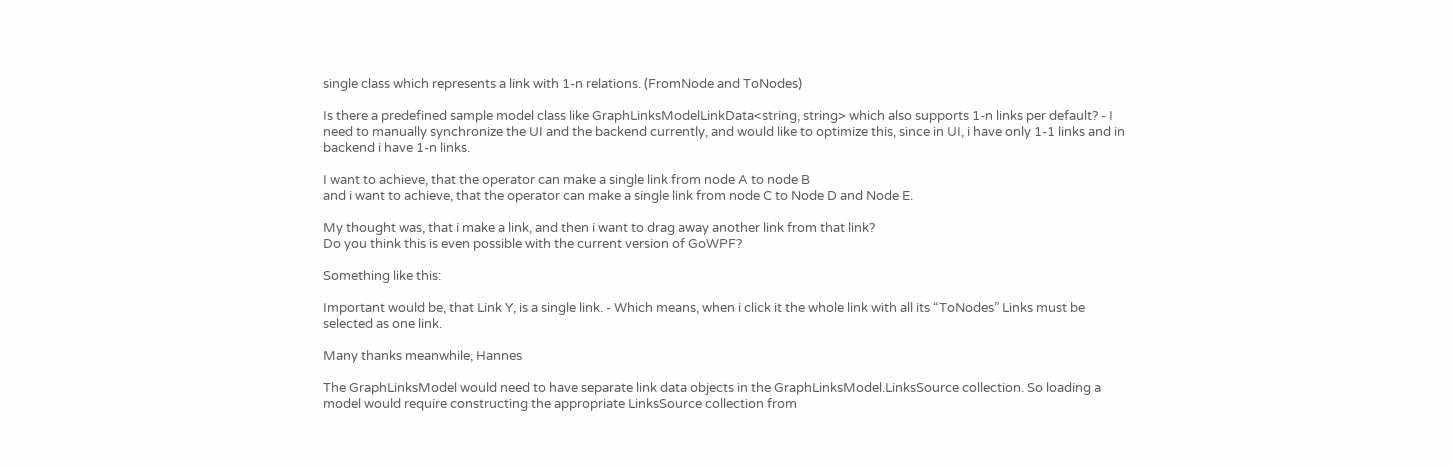single class which represents a link with 1-n relations. (FromNode and ToNodes)

Is there a predefined sample model class like GraphLinksModelLinkData<string, string> which also supports 1-n links per default? - I need to manually synchronize the UI and the backend currently, and would like to optimize this, since in UI, i have only 1-1 links and in backend i have 1-n links.

I want to achieve, that the operator can make a single link from node A to node B
and i want to achieve, that the operator can make a single link from node C to Node D and Node E.

My thought was, that i make a link, and then i want to drag away another link from that link?
Do you think this is even possible with the current version of GoWPF?

Something like this:

Important would be, that Link Y, is a single link. - Which means, when i click it the whole link with all its “ToNodes” Links must be selected as one link.

Many thanks meanwhile, Hannes

The GraphLinksModel would need to have separate link data objects in the GraphLinksModel.LinksSource collection. So loading a model would require constructing the appropriate LinksSource collection from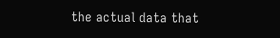the actual data that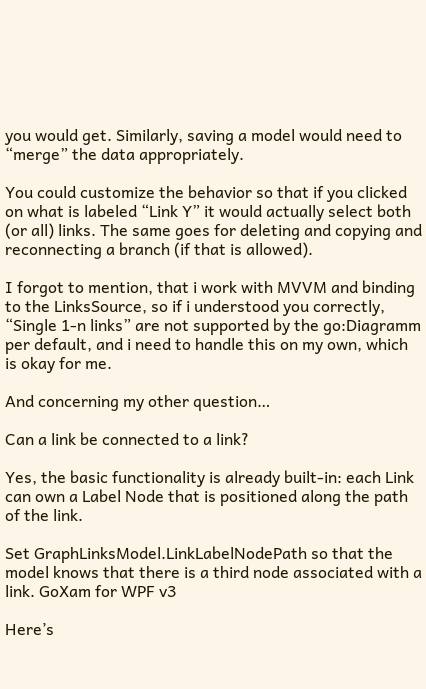you would get. Similarly, saving a model would need to “merge” the data appropriately.

You could customize the behavior so that if you clicked on what is labeled “Link Y” it would actually select both (or all) links. The same goes for deleting and copying and reconnecting a branch (if that is allowed).

I forgot to mention, that i work with MVVM and binding to the LinksSource, so if i understood you correctly, “Single 1-n links” are not supported by the go:Diagramm per default, and i need to handle this on my own, which is okay for me.

And concerning my other question…

Can a link be connected to a link?

Yes, the basic functionality is already built-in: each Link can own a Label Node that is positioned along the path of the link.

Set GraphLinksModel.LinkLabelNodePath so that the model knows that there is a third node associated with a link. GoXam for WPF v3

Here’s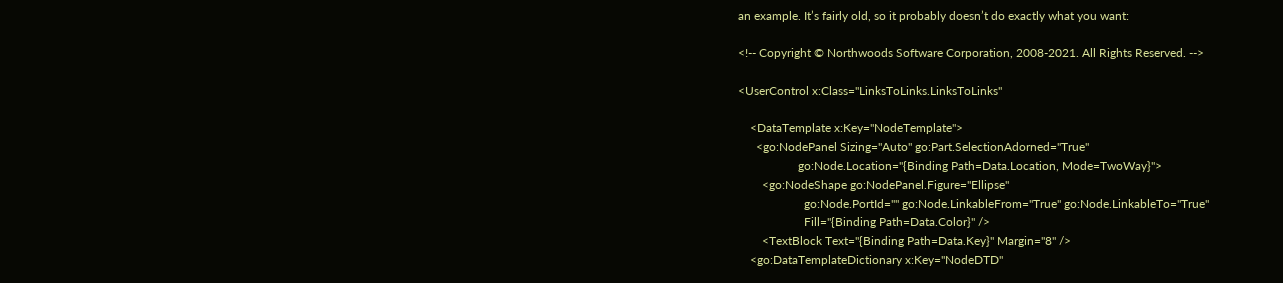an example. It’s fairly old, so it probably doesn’t do exactly what you want:

<!-- Copyright © Northwoods Software Corporation, 2008-2021. All Rights Reserved. -->

<UserControl x:Class="LinksToLinks.LinksToLinks"

    <DataTemplate x:Key="NodeTemplate">
      <go:NodePanel Sizing="Auto" go:Part.SelectionAdorned="True"
                    go:Node.Location="{Binding Path=Data.Location, Mode=TwoWay}">
        <go:NodeShape go:NodePanel.Figure="Ellipse"
                      go:Node.PortId="" go:Node.LinkableFrom="True" go:Node.LinkableTo="True"
                      Fill="{Binding Path=Data.Color}" />
        <TextBlock Text="{Binding Path=Data.Key}" Margin="8" />
    <go:DataTemplateDictionary x:Key="NodeDTD"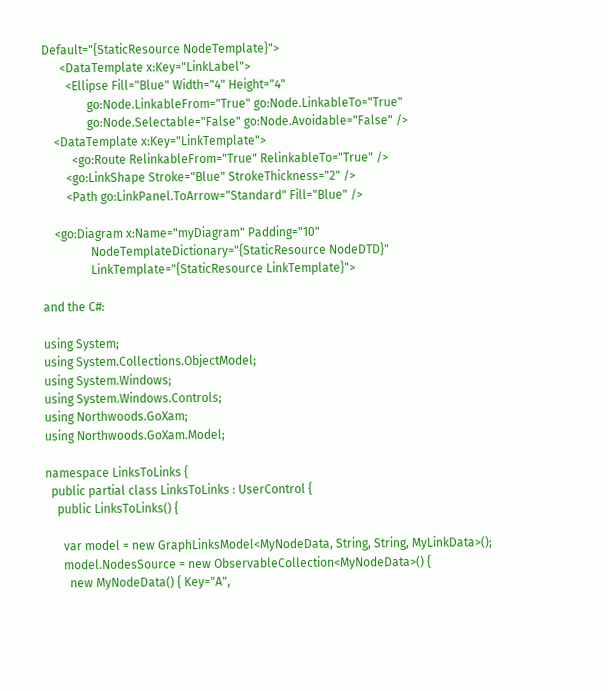Default="{StaticResource NodeTemplate}">
      <DataTemplate x:Key="LinkLabel">
        <Ellipse Fill="Blue" Width="4" Height="4"
               go:Node.LinkableFrom="True" go:Node.LinkableTo="True"
               go:Node.Selectable="False" go:Node.Avoidable="False" />
    <DataTemplate x:Key="LinkTemplate">
          <go:Route RelinkableFrom="True" RelinkableTo="True" />
        <go:LinkShape Stroke="Blue" StrokeThickness="2" />
        <Path go:LinkPanel.ToArrow="Standard" Fill="Blue" />

    <go:Diagram x:Name="myDiagram" Padding="10"
                NodeTemplateDictionary="{StaticResource NodeDTD}"
                LinkTemplate="{StaticResource LinkTemplate}">

and the C#:

using System;
using System.Collections.ObjectModel;
using System.Windows;
using System.Windows.Controls;
using Northwoods.GoXam;
using Northwoods.GoXam.Model;

namespace LinksToLinks {
  public partial class LinksToLinks : UserControl {
    public LinksToLinks() {

      var model = new GraphLinksModel<MyNodeData, String, String, MyLinkData>();
      model.NodesSource = new ObservableCollection<MyNodeData>() {
        new MyNodeData() { Key="A",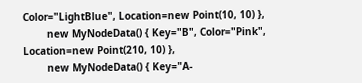Color="LightBlue", Location=new Point(10, 10) },
        new MyNodeData() { Key="B", Color="Pink", Location=new Point(210, 10) },
        new MyNodeData() { Key="A-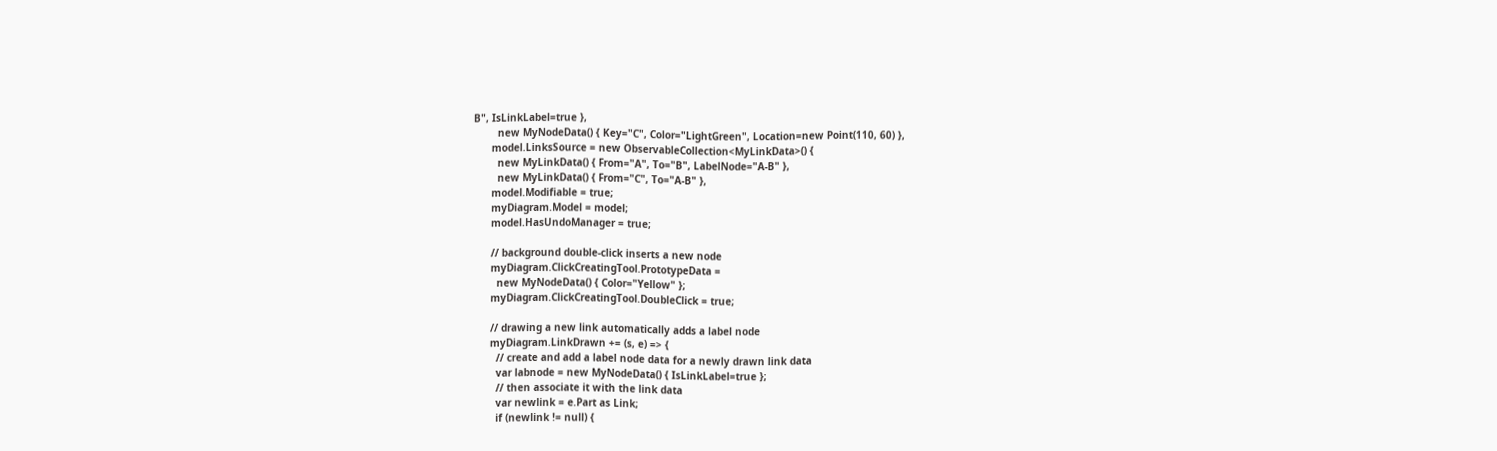B", IsLinkLabel=true },
        new MyNodeData() { Key="C", Color="LightGreen", Location=new Point(110, 60) },
      model.LinksSource = new ObservableCollection<MyLinkData>() {
        new MyLinkData() { From="A", To="B", LabelNode="A-B" },
        new MyLinkData() { From="C", To="A-B" },
      model.Modifiable = true;
      myDiagram.Model = model;
      model.HasUndoManager = true;

      // background double-click inserts a new node
      myDiagram.ClickCreatingTool.PrototypeData =
        new MyNodeData() { Color="Yellow" };
      myDiagram.ClickCreatingTool.DoubleClick = true;

      // drawing a new link automatically adds a label node
      myDiagram.LinkDrawn += (s, e) => {
        // create and add a label node data for a newly drawn link data
        var labnode = new MyNodeData() { IsLinkLabel=true };
        // then associate it with the link data
        var newlink = e.Part as Link;
        if (newlink != null) {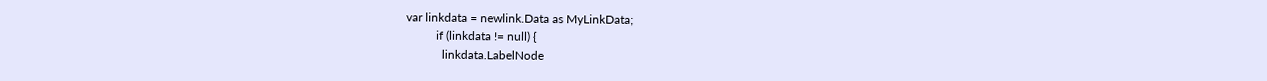var linkdata = newlink.Data as MyLinkData;
          if (linkdata != null) {
            linkdata.LabelNode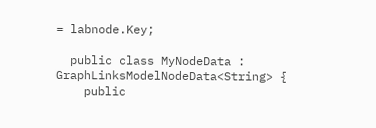= labnode.Key;

  public class MyNodeData : GraphLinksModelNodeData<String> {
    public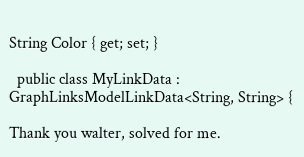String Color { get; set; }

  public class MyLinkData : GraphLinksModelLinkData<String, String> {

Thank you walter, solved for me.